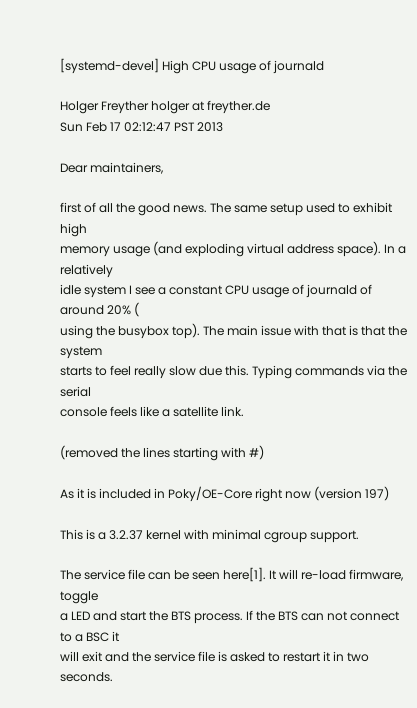[systemd-devel] High CPU usage of journald

Holger Freyther holger at freyther.de
Sun Feb 17 02:12:47 PST 2013

Dear maintainers,

first of all the good news. The same setup used to exhibit high
memory usage (and exploding virtual address space). In a relatively
idle system I see a constant CPU usage of journald of around 20% (
using the busybox top). The main issue with that is that the system
starts to feel really slow due this. Typing commands via the serial
console feels like a satellite link.

(removed the lines starting with #)

As it is included in Poky/OE-Core right now (version 197)

This is a 3.2.37 kernel with minimal cgroup support.

The service file can be seen here[1]. It will re-load firmware, toggle
a LED and start the BTS process. If the BTS can not connect to a BSC it
will exit and the service file is asked to restart it in two seconds.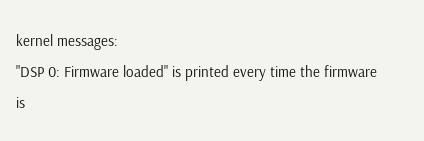kernel messages:
"DSP 0: Firmware loaded" is printed every time the firmware
is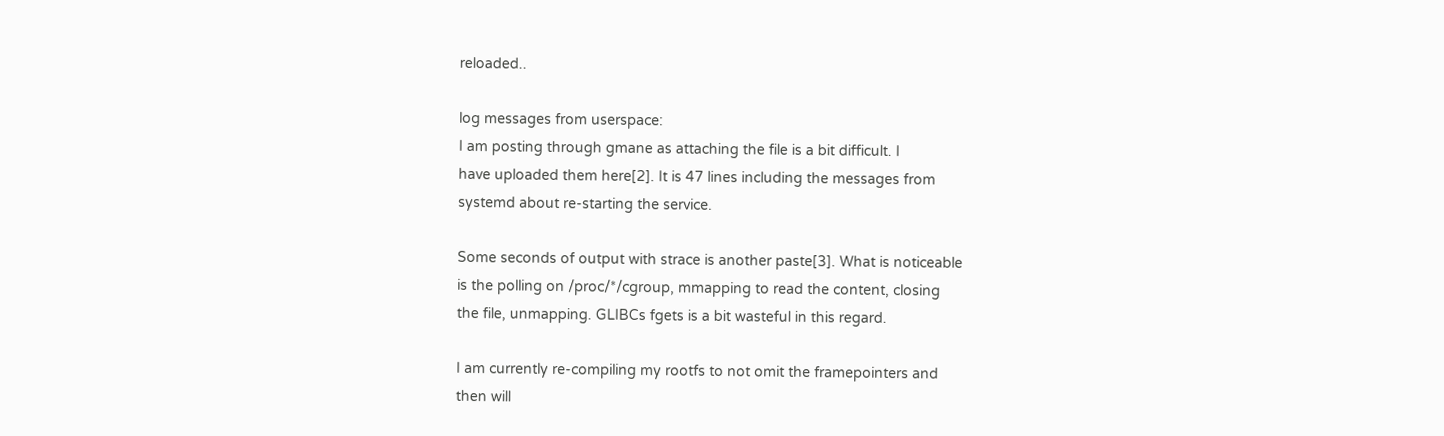reloaded..

log messages from userspace:
I am posting through gmane as attaching the file is a bit difficult. I
have uploaded them here[2]. It is 47 lines including the messages from
systemd about re-starting the service.

Some seconds of output with strace is another paste[3]. What is noticeable
is the polling on /proc/*/cgroup, mmapping to read the content, closing
the file, unmapping. GLIBCs fgets is a bit wasteful in this regard.

I am currently re-compiling my rootfs to not omit the framepointers and
then will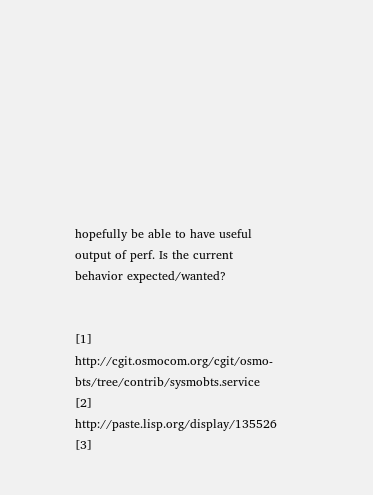hopefully be able to have useful output of perf. Is the current
behavior expected/wanted?


[1] http://cgit.osmocom.org/cgit/osmo-bts/tree/contrib/sysmobts.service
[2] http://paste.lisp.org/display/135526
[3]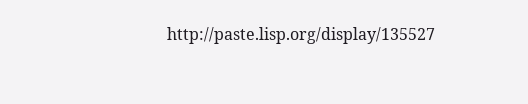http://paste.lisp.org/display/135527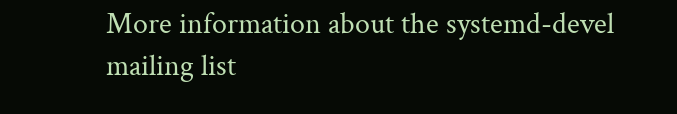More information about the systemd-devel mailing list